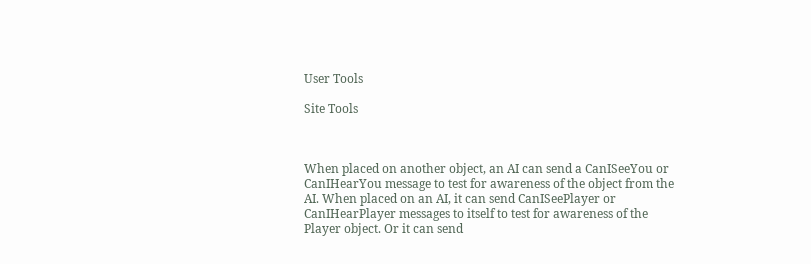User Tools

Site Tools



When placed on another object, an AI can send a CanISeeYou or CanIHearYou message to test for awareness of the object from the AI. When placed on an AI, it can send CanISeePlayer or CanIHearPlayer messages to itself to test for awareness of the Player object. Or it can send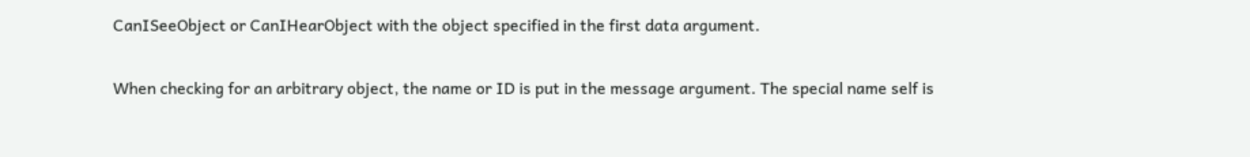CanISeeObject or CanIHearObject with the object specified in the first data argument.

When checking for an arbitrary object, the name or ID is put in the message argument. The special name self is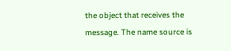the object that receives the message. The name source is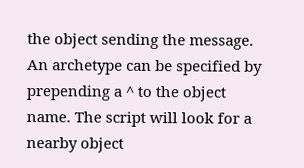the object sending the message. An archetype can be specified by prepending a ^ to the object name. The script will look for a nearby object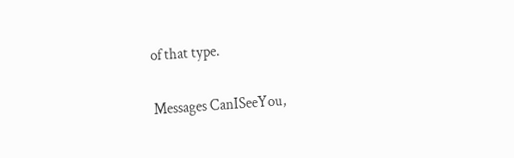of that type.

Messages CanISeeYou,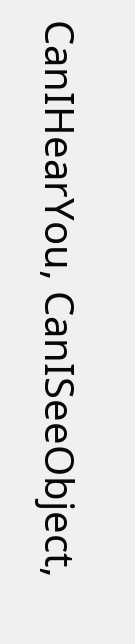CanIHearYou, CanISeeObject,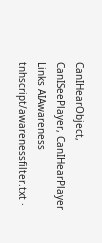CanIHearObject, CanISeePlayer, CanIHearPlayer
Links AIAwareness
tnhscript/awarenessfilter.txt ·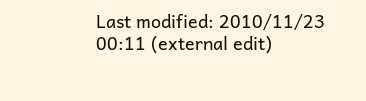Last modified: 2010/11/23 00:11 (external edit)